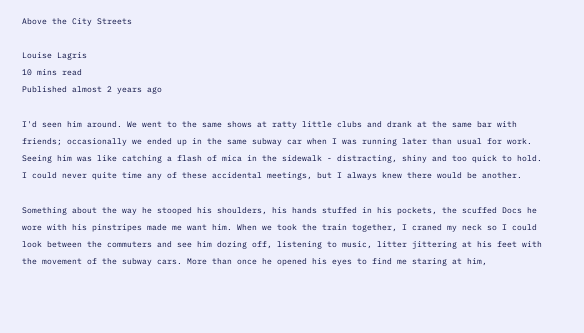Above the City Streets

Louise Lagris
10 mins read
Published almost 2 years ago

I'd seen him around. We went to the same shows at ratty little clubs and drank at the same bar with friends; occasionally we ended up in the same subway car when I was running later than usual for work. Seeing him was like catching a flash of mica in the sidewalk - distracting, shiny and too quick to hold. I could never quite time any of these accidental meetings, but I always knew there would be another.

Something about the way he stooped his shoulders, his hands stuffed in his pockets, the scuffed Docs he wore with his pinstripes made me want him. When we took the train together, I craned my neck so I could look between the commuters and see him dozing off, listening to music, litter jittering at his feet with the movement of the subway cars. More than once he opened his eyes to find me staring at him,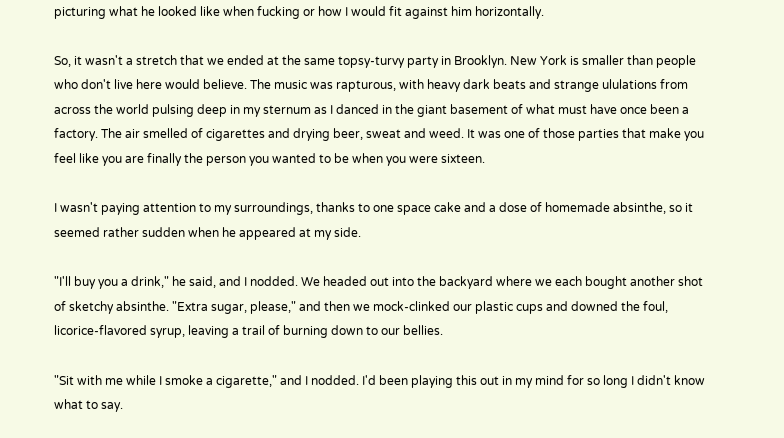picturing what he looked like when fucking or how I would fit against him horizontally.

So, it wasn't a stretch that we ended at the same topsy-turvy party in Brooklyn. New York is smaller than people who don't live here would believe. The music was rapturous, with heavy dark beats and strange ululations from across the world pulsing deep in my sternum as I danced in the giant basement of what must have once been a factory. The air smelled of cigarettes and drying beer, sweat and weed. It was one of those parties that make you feel like you are finally the person you wanted to be when you were sixteen.

I wasn't paying attention to my surroundings, thanks to one space cake and a dose of homemade absinthe, so it seemed rather sudden when he appeared at my side.

"I'll buy you a drink," he said, and I nodded. We headed out into the backyard where we each bought another shot of sketchy absinthe. "Extra sugar, please," and then we mock-clinked our plastic cups and downed the foul, licorice-flavored syrup, leaving a trail of burning down to our bellies.

"Sit with me while I smoke a cigarette," and I nodded. I'd been playing this out in my mind for so long I didn't know what to say.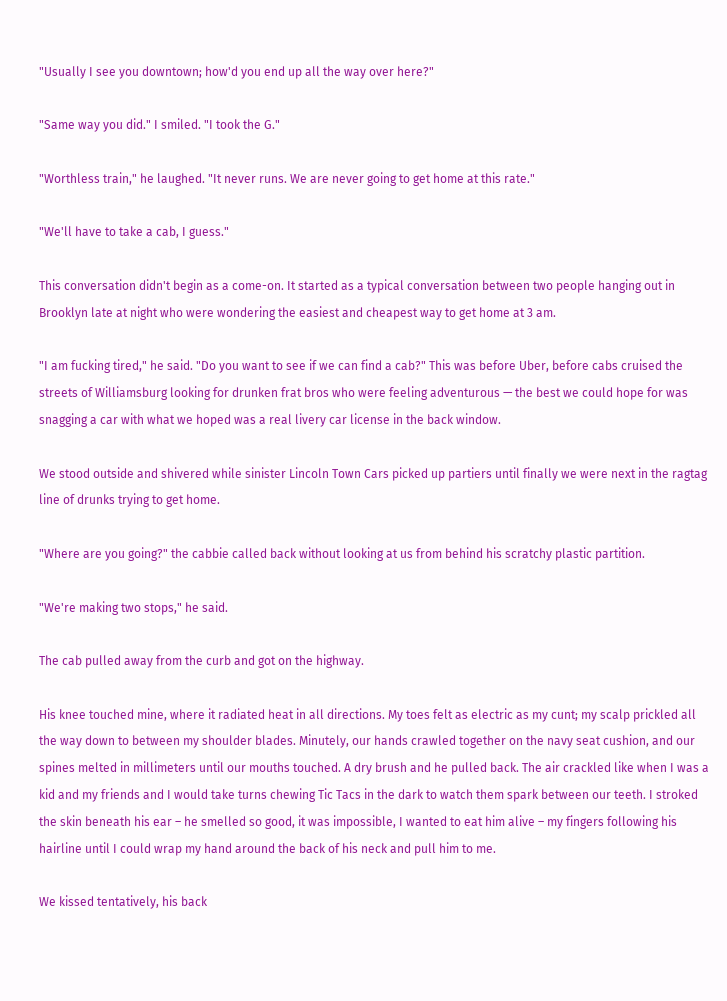"Usually I see you downtown; how'd you end up all the way over here?"

"Same way you did." I smiled. "I took the G."

"Worthless train," he laughed. "It never runs. We are never going to get home at this rate."

"We'll have to take a cab, I guess."

This conversation didn't begin as a come-on. It started as a typical conversation between two people hanging out in Brooklyn late at night who were wondering the easiest and cheapest way to get home at 3 am.

"I am fucking tired," he said. "Do you want to see if we can find a cab?" This was before Uber, before cabs cruised the streets of Williamsburg looking for drunken frat bros who were feeling adventurous — the best we could hope for was snagging a car with what we hoped was a real livery car license in the back window.

We stood outside and shivered while sinister Lincoln Town Cars picked up partiers until finally we were next in the ragtag line of drunks trying to get home.

"Where are you going?" the cabbie called back without looking at us from behind his scratchy plastic partition.

"We're making two stops," he said.

The cab pulled away from the curb and got on the highway.

His knee touched mine, where it radiated heat in all directions. My toes felt as electric as my cunt; my scalp prickled all the way down to between my shoulder blades. Minutely, our hands crawled together on the navy seat cushion, and our spines melted in millimeters until our mouths touched. A dry brush and he pulled back. The air crackled like when I was a kid and my friends and I would take turns chewing Tic Tacs in the dark to watch them spark between our teeth. I stroked the skin beneath his ear – he smelled so good, it was impossible, I wanted to eat him alive – my fingers following his hairline until I could wrap my hand around the back of his neck and pull him to me.

We kissed tentatively, his back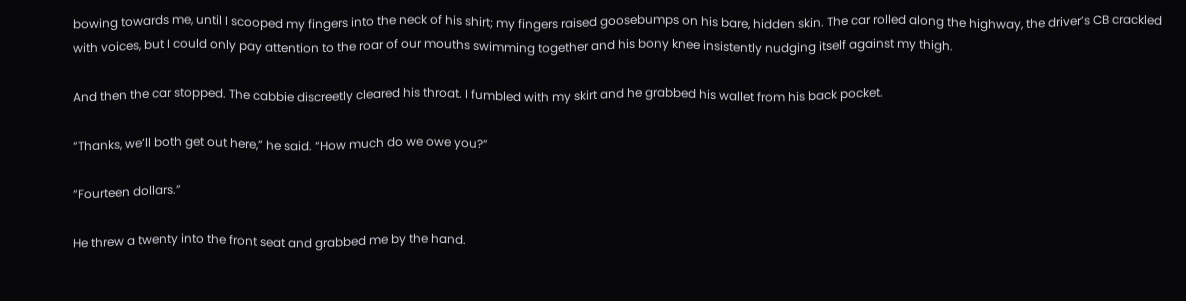bowing towards me, until I scooped my fingers into the neck of his shirt; my fingers raised goosebumps on his bare, hidden skin. The car rolled along the highway, the driver’s CB crackled with voices, but I could only pay attention to the roar of our mouths swimming together and his bony knee insistently nudging itself against my thigh.

And then the car stopped. The cabbie discreetly cleared his throat. I fumbled with my skirt and he grabbed his wallet from his back pocket.

“Thanks, we’ll both get out here,” he said. “How much do we owe you?”

“Fourteen dollars.”

He threw a twenty into the front seat and grabbed me by the hand.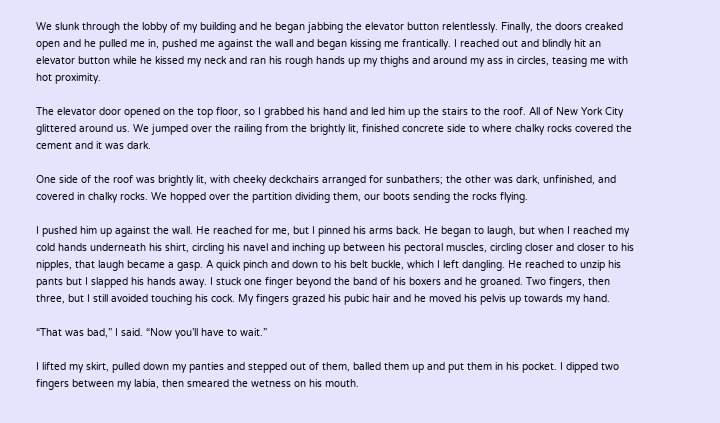We slunk through the lobby of my building and he began jabbing the elevator button relentlessly. Finally, the doors creaked open and he pulled me in, pushed me against the wall and began kissing me frantically. I reached out and blindly hit an elevator button while he kissed my neck and ran his rough hands up my thighs and around my ass in circles, teasing me with hot proximity.

The elevator door opened on the top floor, so I grabbed his hand and led him up the stairs to the roof. All of New York City glittered around us. We jumped over the railing from the brightly lit, finished concrete side to where chalky rocks covered the cement and it was dark.

One side of the roof was brightly lit, with cheeky deckchairs arranged for sunbathers; the other was dark, unfinished, and covered in chalky rocks. We hopped over the partition dividing them, our boots sending the rocks flying.

I pushed him up against the wall. He reached for me, but I pinned his arms back. He began to laugh, but when I reached my cold hands underneath his shirt, circling his navel and inching up between his pectoral muscles, circling closer and closer to his nipples, that laugh became a gasp. A quick pinch and down to his belt buckle, which I left dangling. He reached to unzip his pants but I slapped his hands away. I stuck one finger beyond the band of his boxers and he groaned. Two fingers, then three, but I still avoided touching his cock. My fingers grazed his pubic hair and he moved his pelvis up towards my hand.

“That was bad,” I said. “Now you’ll have to wait.”

I lifted my skirt, pulled down my panties and stepped out of them, balled them up and put them in his pocket. I dipped two fingers between my labia, then smeared the wetness on his mouth.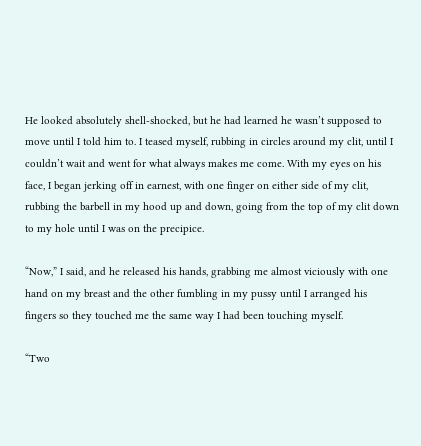He looked absolutely shell-shocked, but he had learned he wasn’t supposed to move until I told him to. I teased myself, rubbing in circles around my clit, until I couldn’t wait and went for what always makes me come. With my eyes on his face, I began jerking off in earnest, with one finger on either side of my clit, rubbing the barbell in my hood up and down, going from the top of my clit down to my hole until I was on the precipice.

“Now,” I said, and he released his hands, grabbing me almost viciously with one hand on my breast and the other fumbling in my pussy until I arranged his fingers so they touched me the same way I had been touching myself.

“Two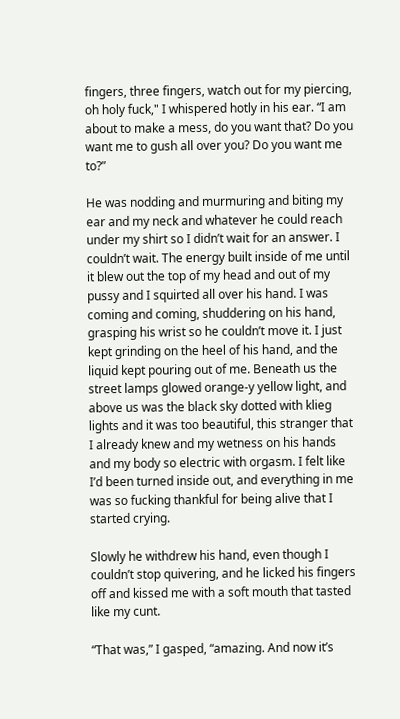fingers, three fingers, watch out for my piercing, oh holy fuck," I whispered hotly in his ear. “I am about to make a mess, do you want that? Do you want me to gush all over you? Do you want me to?”

He was nodding and murmuring and biting my ear and my neck and whatever he could reach under my shirt so I didn’t wait for an answer. I couldn’t wait. The energy built inside of me until it blew out the top of my head and out of my pussy and I squirted all over his hand. I was coming and coming, shuddering on his hand, grasping his wrist so he couldn’t move it. I just kept grinding on the heel of his hand, and the liquid kept pouring out of me. Beneath us the street lamps glowed orange-y yellow light, and above us was the black sky dotted with klieg lights and it was too beautiful, this stranger that I already knew and my wetness on his hands and my body so electric with orgasm. I felt like I’d been turned inside out, and everything in me was so fucking thankful for being alive that I started crying.

Slowly he withdrew his hand, even though I couldn’t stop quivering, and he licked his fingers off and kissed me with a soft mouth that tasted like my cunt.

“That was,” I gasped, “amazing. And now it’s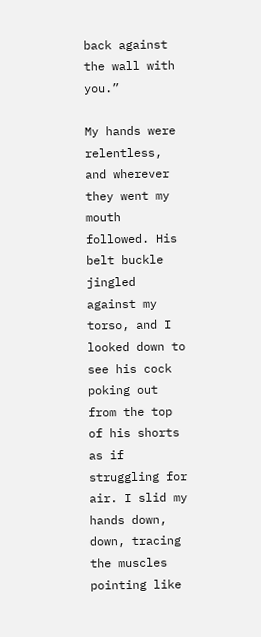back against the wall with you.”

My hands were relentless, and wherever they went my mouth followed. His belt buckle jingled against my torso, and I looked down to see his cock poking out from the top of his shorts as if struggling for air. I slid my hands down, down, tracing the muscles pointing like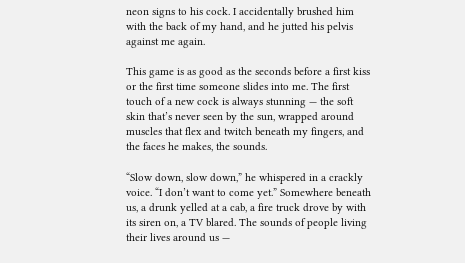neon signs to his cock. I accidentally brushed him with the back of my hand, and he jutted his pelvis against me again.

This game is as good as the seconds before a first kiss or the first time someone slides into me. The first touch of a new cock is always stunning — the soft skin that’s never seen by the sun, wrapped around muscles that flex and twitch beneath my fingers, and the faces he makes, the sounds.

“Slow down, slow down,” he whispered in a crackly voice. “I don’t want to come yet.” Somewhere beneath us, a drunk yelled at a cab, a fire truck drove by with its siren on, a TV blared. The sounds of people living their lives around us —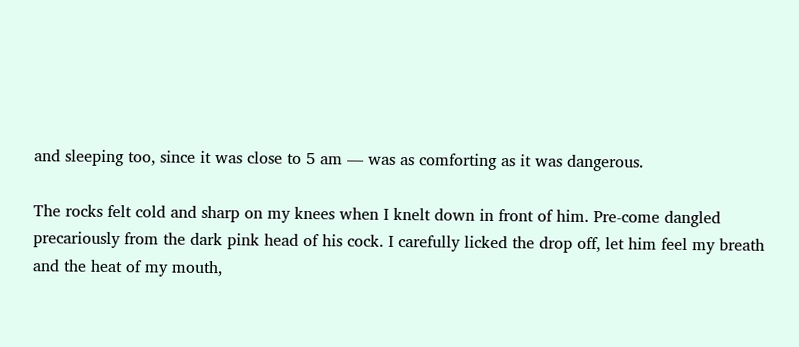and sleeping too, since it was close to 5 am — was as comforting as it was dangerous.

The rocks felt cold and sharp on my knees when I knelt down in front of him. Pre-come dangled precariously from the dark pink head of his cock. I carefully licked the drop off, let him feel my breath and the heat of my mouth,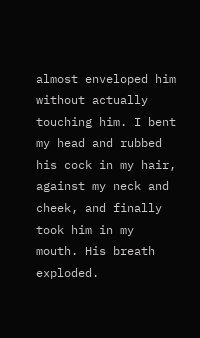almost enveloped him without actually touching him. I bent my head and rubbed his cock in my hair, against my neck and cheek, and finally took him in my mouth. His breath exploded.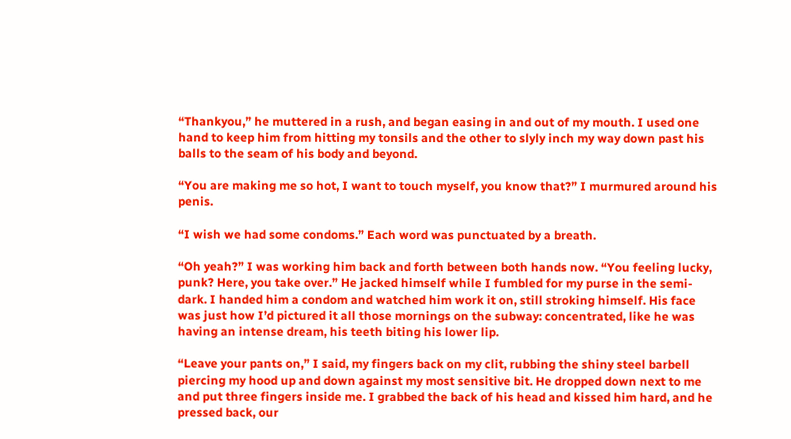“Thankyou,” he muttered in a rush, and began easing in and out of my mouth. I used one hand to keep him from hitting my tonsils and the other to slyly inch my way down past his balls to the seam of his body and beyond.

“You are making me so hot, I want to touch myself, you know that?” I murmured around his penis.

“I wish we had some condoms.” Each word was punctuated by a breath.

“Oh yeah?” I was working him back and forth between both hands now. “You feeling lucky, punk? Here, you take over.” He jacked himself while I fumbled for my purse in the semi-dark. I handed him a condom and watched him work it on, still stroking himself. His face was just how I’d pictured it all those mornings on the subway: concentrated, like he was having an intense dream, his teeth biting his lower lip.

“Leave your pants on,” I said, my fingers back on my clit, rubbing the shiny steel barbell piercing my hood up and down against my most sensitive bit. He dropped down next to me and put three fingers inside me. I grabbed the back of his head and kissed him hard, and he pressed back, our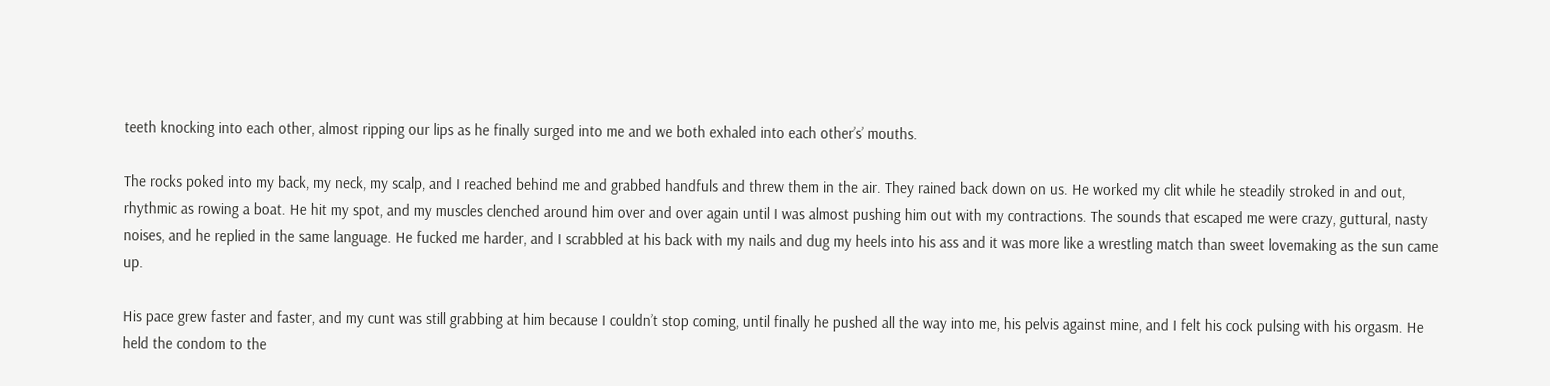teeth knocking into each other, almost ripping our lips as he finally surged into me and we both exhaled into each other’s’ mouths.

The rocks poked into my back, my neck, my scalp, and I reached behind me and grabbed handfuls and threw them in the air. They rained back down on us. He worked my clit while he steadily stroked in and out, rhythmic as rowing a boat. He hit my spot, and my muscles clenched around him over and over again until I was almost pushing him out with my contractions. The sounds that escaped me were crazy, guttural, nasty noises, and he replied in the same language. He fucked me harder, and I scrabbled at his back with my nails and dug my heels into his ass and it was more like a wrestling match than sweet lovemaking as the sun came up.

His pace grew faster and faster, and my cunt was still grabbing at him because I couldn’t stop coming, until finally he pushed all the way into me, his pelvis against mine, and I felt his cock pulsing with his orgasm. He held the condom to the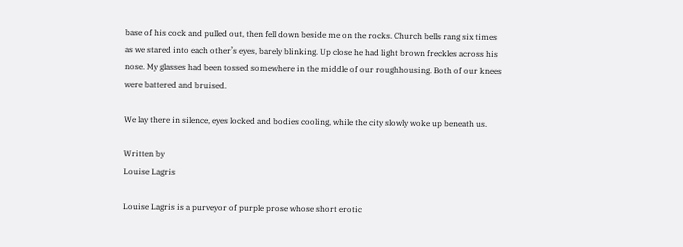base of his cock and pulled out, then fell down beside me on the rocks. Church bells rang six times as we stared into each other’s eyes, barely blinking. Up close he had light brown freckles across his nose. My glasses had been tossed somewhere in the middle of our roughhousing. Both of our knees were battered and bruised.

We lay there in silence, eyes locked and bodies cooling, while the city slowly woke up beneath us.

Written by
Louise Lagris

Louise Lagris is a purveyor of purple prose whose short erotic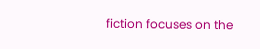fiction focuses on the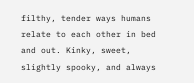filthy, tender ways humans relate to each other in bed and out. Kinky, sweet, slightly spooky, and always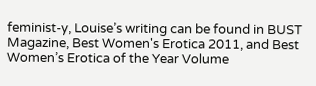feminist-y, Louise’s writing can be found in BUST Magazine, Best Women's Erotica 2011, and Best Women’s Erotica of the Year Volume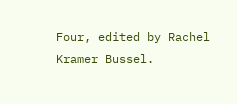Four, edited by Rachel Kramer Bussel.